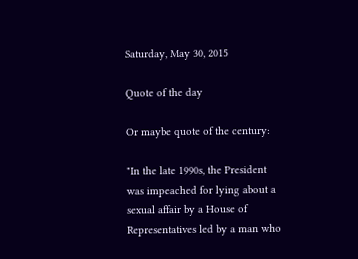Saturday, May 30, 2015

Quote of the day

Or maybe quote of the century:

"In the late 1990s, the President was impeached for lying about a sexual affair by a House of Representatives led by a man who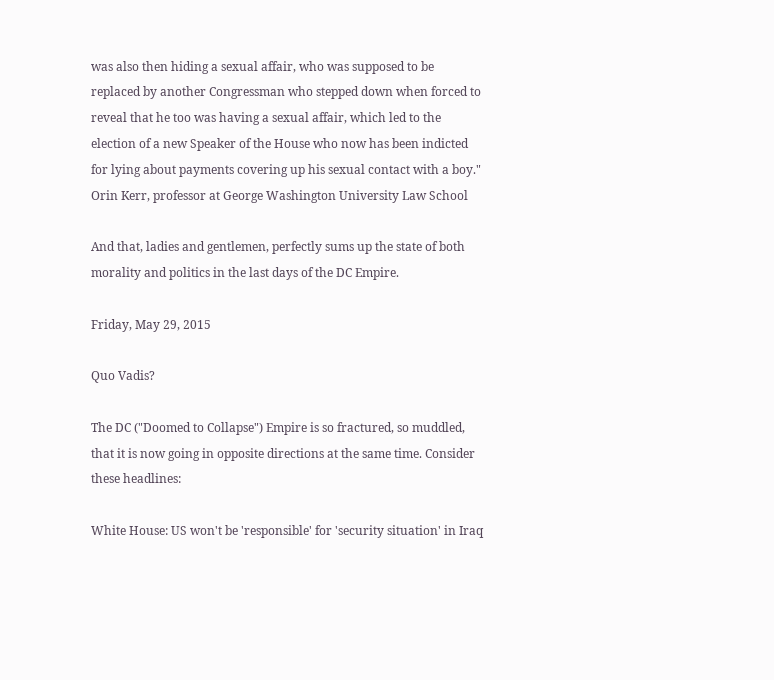was also then hiding a sexual affair, who was supposed to be replaced by another Congressman who stepped down when forced to reveal that he too was having a sexual affair, which led to the election of a new Speaker of the House who now has been indicted for lying about payments covering up his sexual contact with a boy." Orin Kerr, professor at George Washington University Law School

And that, ladies and gentlemen, perfectly sums up the state of both morality and politics in the last days of the DC Empire.

Friday, May 29, 2015

Quo Vadis?

The DC ("Doomed to Collapse") Empire is so fractured, so muddled, that it is now going in opposite directions at the same time. Consider these headlines:

White House: US won't be 'responsible' for 'security situation' in Iraq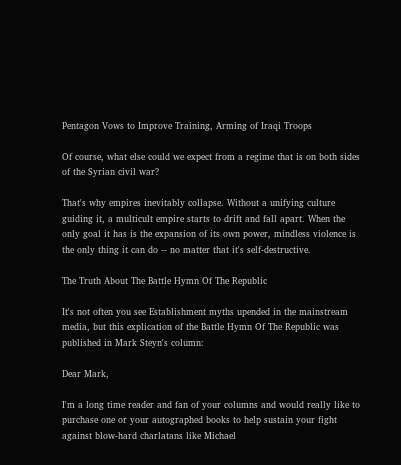Pentagon Vows to Improve Training, Arming of Iraqi Troops

Of course, what else could we expect from a regime that is on both sides of the Syrian civil war?

That's why empires inevitably collapse. Without a unifying culture guiding it, a multicult empire starts to drift and fall apart. When the only goal it has is the expansion of its own power, mindless violence is the only thing it can do -- no matter that it's self-destructive.

The Truth About The Battle Hymn Of The Republic

It's not often you see Establishment myths upended in the mainstream media, but this explication of the Battle Hymn Of The Republic was published in Mark Steyn's column:

Dear Mark,

I'm a long time reader and fan of your columns and would really like to purchase one or your autographed books to help sustain your fight against blow-hard charlatans like Michael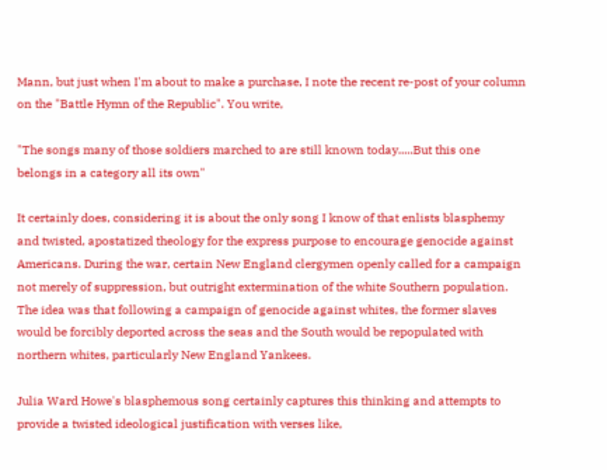Mann, but just when I'm about to make a purchase, I note the recent re-post of your column on the "Battle Hymn of the Republic". You write,

"The songs many of those soldiers marched to are still known today.....But this one belongs in a category all its own"

It certainly does, considering it is about the only song I know of that enlists blasphemy and twisted, apostatized theology for the express purpose to encourage genocide against Americans. During the war, certain New England clergymen openly called for a campaign not merely of suppression, but outright extermination of the white Southern population. The idea was that following a campaign of genocide against whites, the former slaves would be forcibly deported across the seas and the South would be repopulated with northern whites, particularly New England Yankees.

Julia Ward Howe's blasphemous song certainly captures this thinking and attempts to provide a twisted ideological justification with verses like,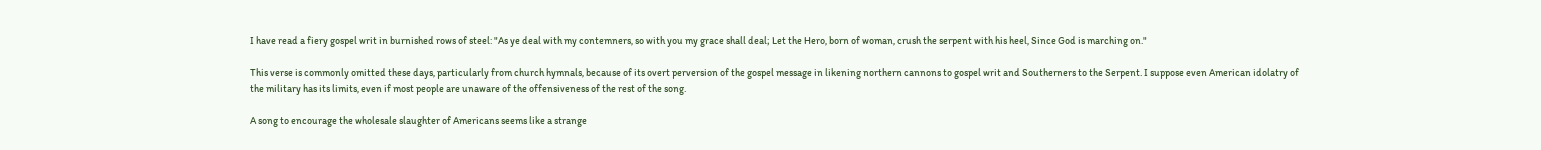I have read a fiery gospel writ in burnished rows of steel: "As ye deal with my contemners, so with you my grace shall deal; Let the Hero, born of woman, crush the serpent with his heel, Since God is marching on."

This verse is commonly omitted these days, particularly from church hymnals, because of its overt perversion of the gospel message in likening northern cannons to gospel writ and Southerners to the Serpent. I suppose even American idolatry of the military has its limits, even if most people are unaware of the offensiveness of the rest of the song.

A song to encourage the wholesale slaughter of Americans seems like a strange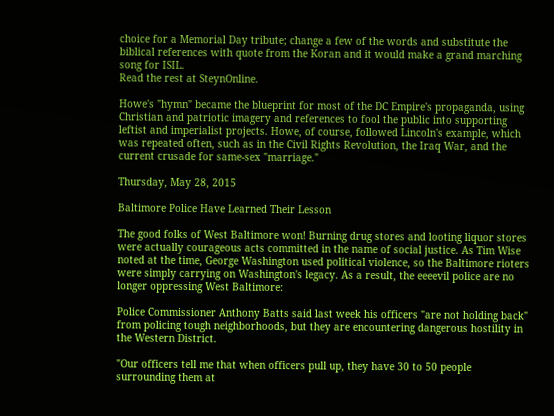choice for a Memorial Day tribute; change a few of the words and substitute the biblical references with quote from the Koran and it would make a grand marching song for ISIL.
Read the rest at SteynOnline.

Howe's "hymn" became the blueprint for most of the DC Empire's propaganda, using Christian and patriotic imagery and references to fool the public into supporting leftist and imperialist projects. Howe, of course, followed Lincoln's example, which was repeated often, such as in the Civil Rights Revolution, the Iraq War, and the current crusade for same-sex "marriage."

Thursday, May 28, 2015

Baltimore Police Have Learned Their Lesson

The good folks of West Baltimore won! Burning drug stores and looting liquor stores were actually courageous acts committed in the name of social justice. As Tim Wise noted at the time, George Washington used political violence, so the Baltimore rioters were simply carrying on Washington's legacy. As a result, the eeeevil police are no longer oppressing West Baltimore:

Police Commissioner Anthony Batts said last week his officers "are not holding back" from policing tough neighborhoods, but they are encountering dangerous hostility in the Western District.

"Our officers tell me that when officers pull up, they have 30 to 50 people surrounding them at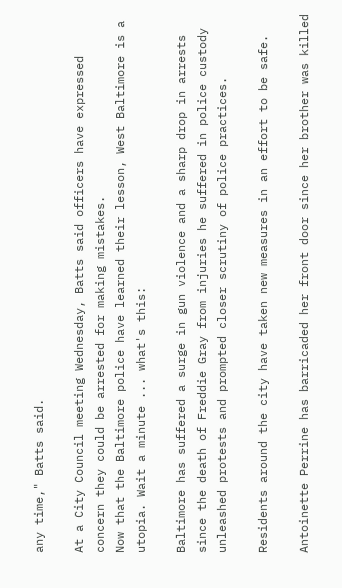any time," Batts said.

At a City Council meeting Wednesday, Batts said officers have expressed concern they could be arrested for making mistakes.
Now that the Baltimore police have learned their lesson, West Baltimore is a utopia. Wait a minute ... what's this:

Baltimore has suffered a surge in gun violence and a sharp drop in arrests since the death of Freddie Gray from injuries he suffered in police custody unleashed protests and prompted closer scrutiny of police practices.

Residents around the city have taken new measures in an effort to be safe.

Antoinette Perrine has barricaded her front door since her brother was killed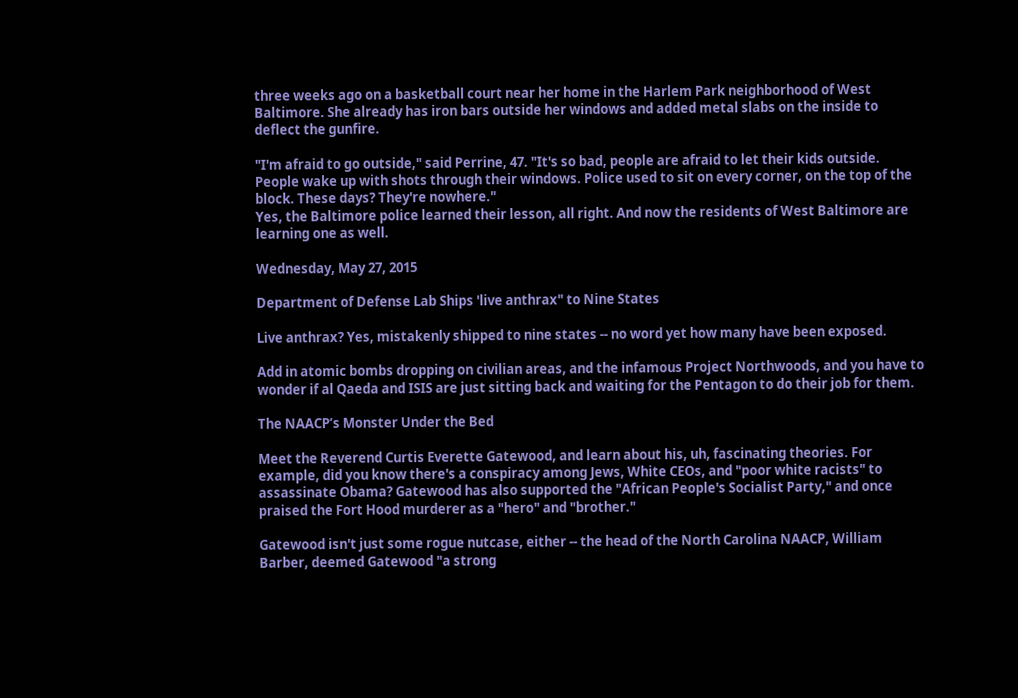three weeks ago on a basketball court near her home in the Harlem Park neighborhood of West Baltimore. She already has iron bars outside her windows and added metal slabs on the inside to deflect the gunfire.

"I'm afraid to go outside," said Perrine, 47. "It's so bad, people are afraid to let their kids outside. People wake up with shots through their windows. Police used to sit on every corner, on the top of the block. These days? They're nowhere."
Yes, the Baltimore police learned their lesson, all right. And now the residents of West Baltimore are learning one as well.

Wednesday, May 27, 2015

Department of Defense Lab Ships 'live anthrax" to Nine States

Live anthrax? Yes, mistakenly shipped to nine states -- no word yet how many have been exposed.

Add in atomic bombs dropping on civilian areas, and the infamous Project Northwoods, and you have to wonder if al Qaeda and ISIS are just sitting back and waiting for the Pentagon to do their job for them.

The NAACP’s Monster Under the Bed

Meet the Reverend Curtis Everette Gatewood, and learn about his, uh, fascinating theories. For example, did you know there's a conspiracy among Jews, White CEOs, and "poor white racists" to assassinate Obama? Gatewood has also supported the "African People's Socialist Party," and once praised the Fort Hood murderer as a "hero" and "brother."

Gatewood isn't just some rogue nutcase, either -- the head of the North Carolina NAACP, William Barber, deemed Gatewood "a strong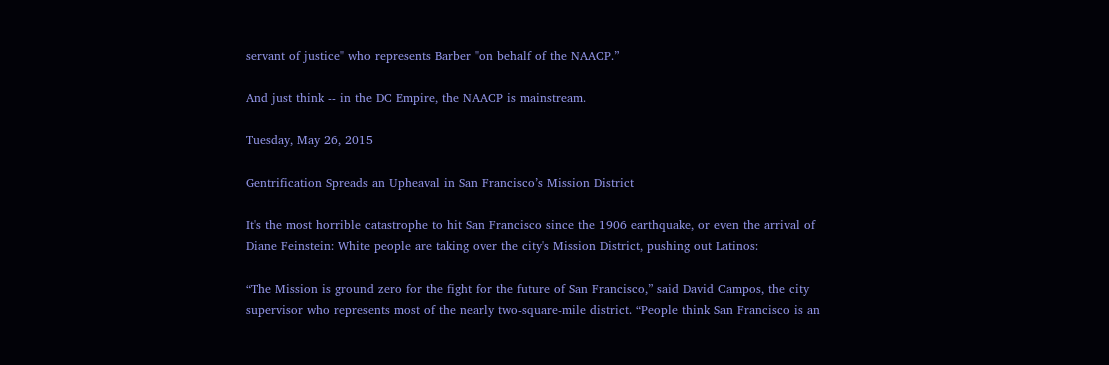servant of justice" who represents Barber "on behalf of the NAACP.”

And just think -- in the DC Empire, the NAACP is mainstream.

Tuesday, May 26, 2015

Gentrification Spreads an Upheaval in San Francisco’s Mission District

It's the most horrible catastrophe to hit San Francisco since the 1906 earthquake, or even the arrival of Diane Feinstein: White people are taking over the city's Mission District, pushing out Latinos:

“The Mission is ground zero for the fight for the future of San Francisco,” said David Campos, the city supervisor who represents most of the nearly two-square-mile district. “People think San Francisco is an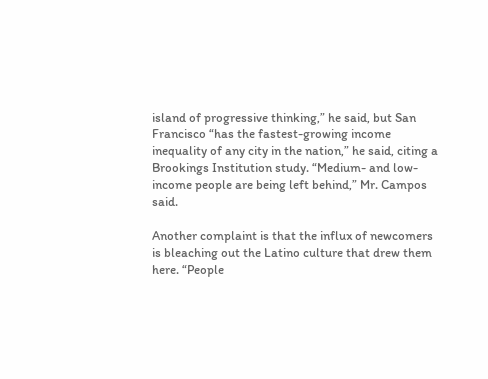island of progressive thinking,” he said, but San Francisco “has the fastest-growing income inequality of any city in the nation,” he said, citing a Brookings Institution study. “Medium- and low-income people are being left behind,” Mr. Campos said.

Another complaint is that the influx of newcomers is bleaching out the Latino culture that drew them here. “People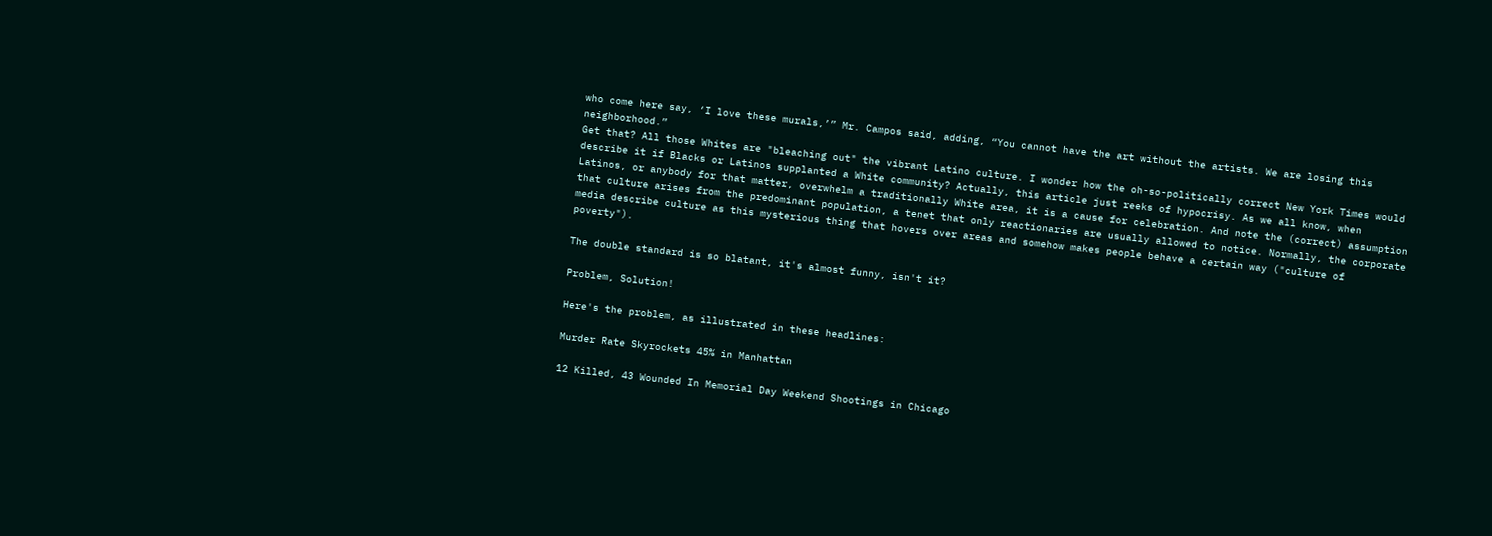who come here say, ‘I love these murals,’” Mr. Campos said, adding, “You cannot have the art without the artists. We are losing this neighborhood.”
Get that? All those Whites are "bleaching out" the vibrant Latino culture. I wonder how the oh-so-politically correct New York Times would describe it if Blacks or Latinos supplanted a White community? Actually, this article just reeks of hypocrisy. As we all know, when Latinos, or anybody for that matter, overwhelm a traditionally White area, it is a cause for celebration. And note the (correct) assumption that culture arises from the predominant population, a tenet that only reactionaries are usually allowed to notice. Normally, the corporate media describe culture as this mysterious thing that hovers over areas and somehow makes people behave a certain way ("culture of poverty").

The double standard is so blatant, it's almost funny, isn't it?

Problem, Solution!

Here's the problem, as illustrated in these headlines:

Murder Rate Skyrockets 45% in Manhattan

12 Killed, 43 Wounded In Memorial Day Weekend Shootings in Chicago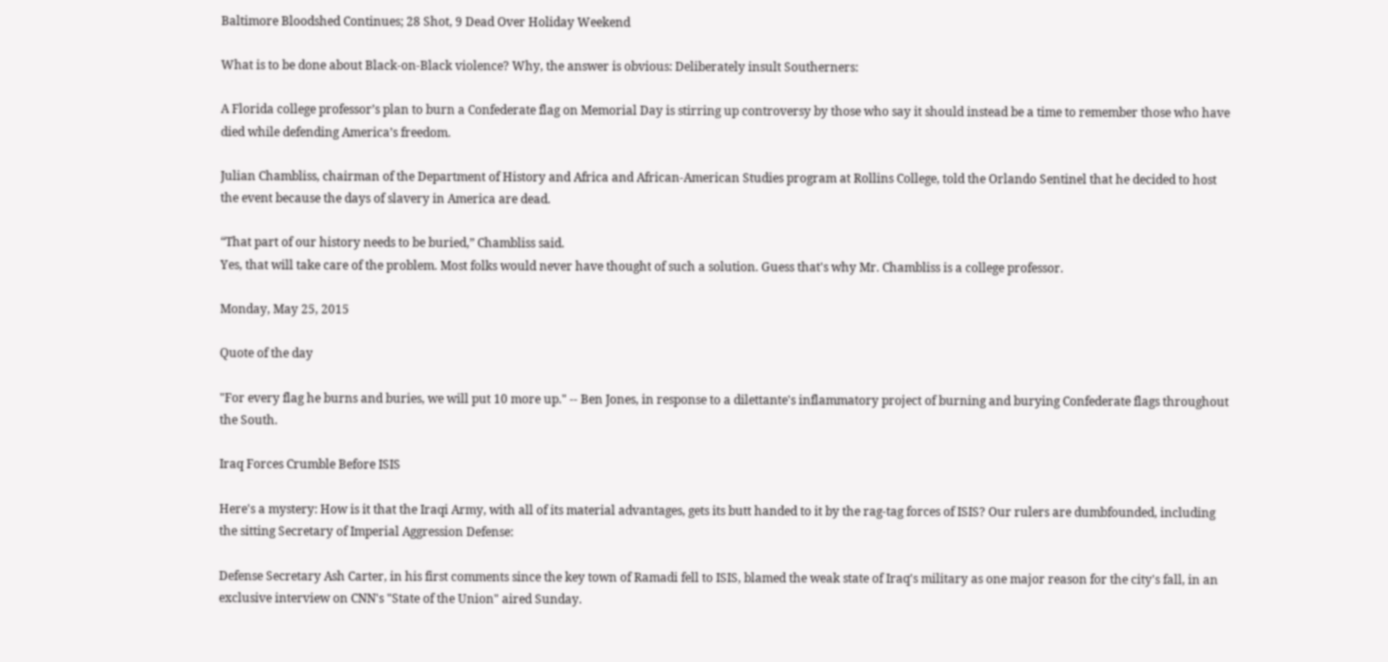Baltimore Bloodshed Continues; 28 Shot, 9 Dead Over Holiday Weekend

What is to be done about Black-on-Black violence? Why, the answer is obvious: Deliberately insult Southerners:

A Florida college professor’s plan to burn a Confederate flag on Memorial Day is stirring up controversy by those who say it should instead be a time to remember those who have died while defending America’s freedom.

Julian Chambliss, chairman of the Department of History and Africa and African-American Studies program at Rollins College, told the Orlando Sentinel that he decided to host the event because the days of slavery in America are dead.

“That part of our history needs to be buried,” Chambliss said.
Yes, that will take care of the problem. Most folks would never have thought of such a solution. Guess that's why Mr. Chambliss is a college professor.

Monday, May 25, 2015

Quote of the day

"For every flag he burns and buries, we will put 10 more up." -- Ben Jones, in response to a dilettante's inflammatory project of burning and burying Confederate flags throughout the South.

Iraq Forces Crumble Before ISIS

Here's a mystery: How is it that the Iraqi Army, with all of its material advantages, gets its butt handed to it by the rag-tag forces of ISIS? Our rulers are dumbfounded, including the sitting Secretary of Imperial Aggression Defense:

Defense Secretary Ash Carter, in his first comments since the key town of Ramadi fell to ISIS, blamed the weak state of Iraq's military as one major reason for the city's fall, in an exclusive interview on CNN's "State of the Union" aired Sunday.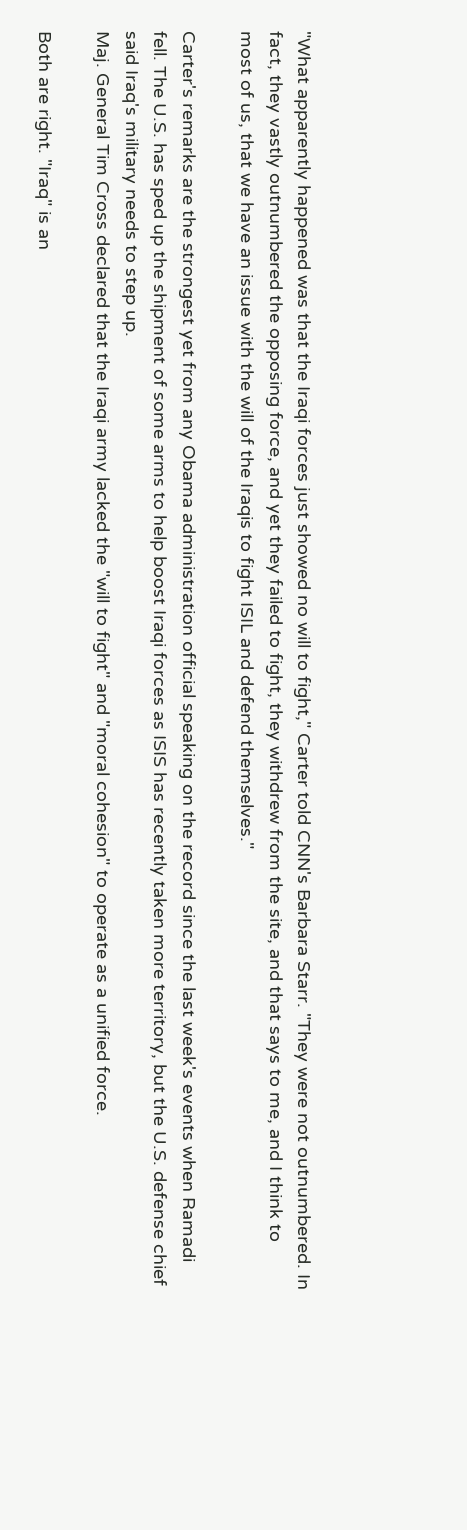"What apparently happened was that the Iraqi forces just showed no will to fight," Carter told CNN's Barbara Starr. "They were not outnumbered. In fact, they vastly outnumbered the opposing force, and yet they failed to fight, they withdrew from the site, and that says to me, and I think to most of us, that we have an issue with the will of the Iraqis to fight ISIL and defend themselves."

Carter's remarks are the strongest yet from any Obama administration official speaking on the record since the last week's events when Ramadi fell. The U.S. has sped up the shipment of some arms to help boost Iraqi forces as ISIS has recently taken more territory, but the U.S. defense chief said Iraq's military needs to step up.
Maj. General Tim Cross declared that the Iraqi army lacked the "will to fight" and "moral cohesion" to operate as a unified force.

Both are right. "Iraq" is an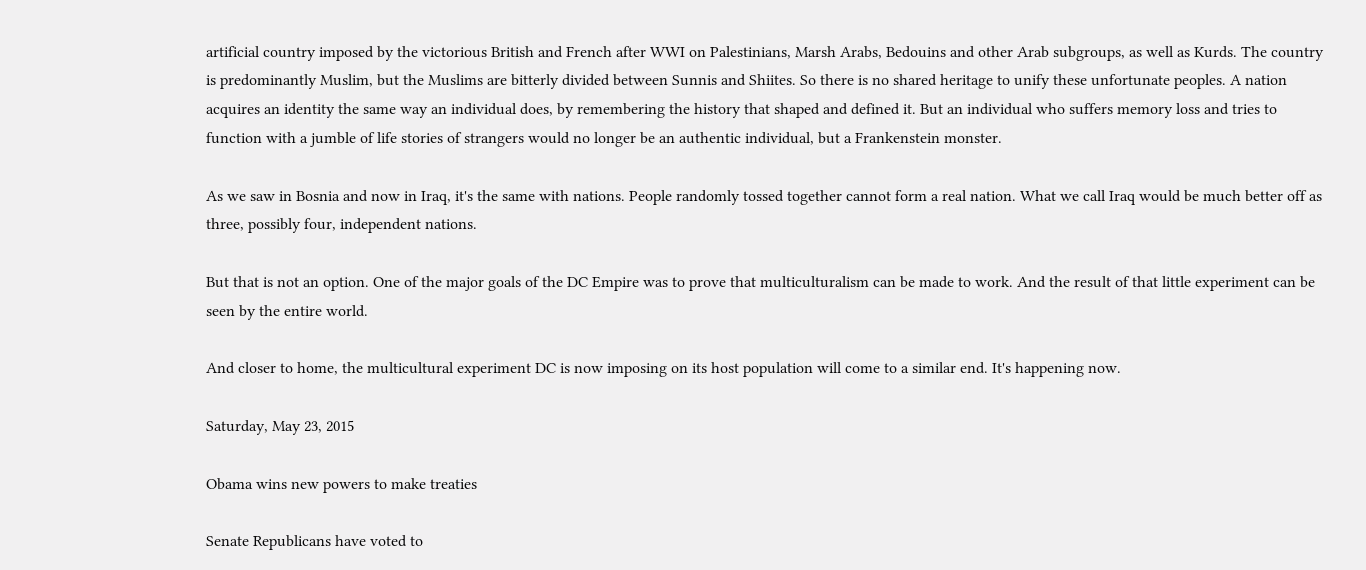artificial country imposed by the victorious British and French after WWI on Palestinians, Marsh Arabs, Bedouins and other Arab subgroups, as well as Kurds. The country is predominantly Muslim, but the Muslims are bitterly divided between Sunnis and Shiites. So there is no shared heritage to unify these unfortunate peoples. A nation acquires an identity the same way an individual does, by remembering the history that shaped and defined it. But an individual who suffers memory loss and tries to function with a jumble of life stories of strangers would no longer be an authentic individual, but a Frankenstein monster.

As we saw in Bosnia and now in Iraq, it's the same with nations. People randomly tossed together cannot form a real nation. What we call Iraq would be much better off as three, possibly four, independent nations.

But that is not an option. One of the major goals of the DC Empire was to prove that multiculturalism can be made to work. And the result of that little experiment can be seen by the entire world.

And closer to home, the multicultural experiment DC is now imposing on its host population will come to a similar end. It's happening now.

Saturday, May 23, 2015

Obama wins new powers to make treaties

Senate Republicans have voted to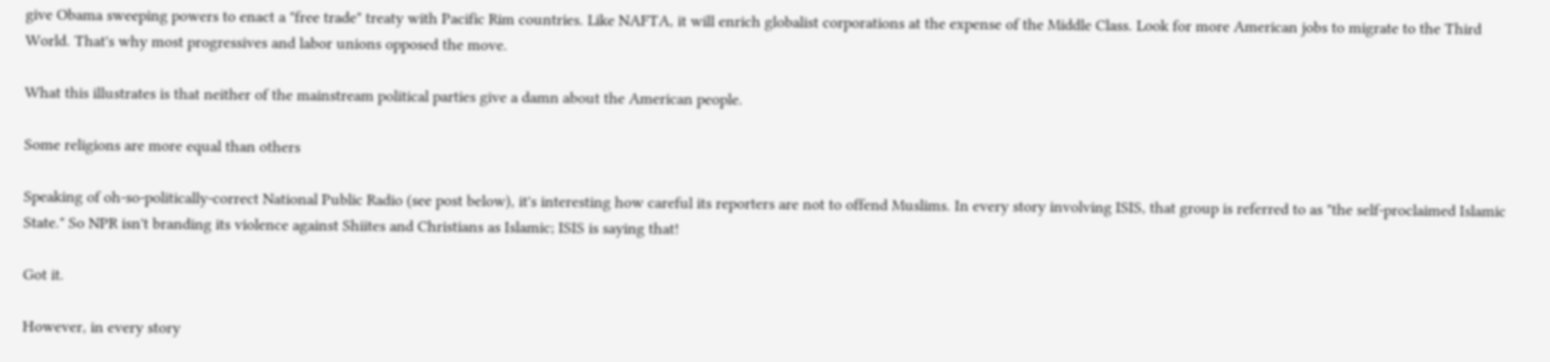give Obama sweeping powers to enact a "free trade" treaty with Pacific Rim countries. Like NAFTA, it will enrich globalist corporations at the expense of the Middle Class. Look for more American jobs to migrate to the Third World. That's why most progressives and labor unions opposed the move.

What this illustrates is that neither of the mainstream political parties give a damn about the American people.

Some religions are more equal than others

Speaking of oh-so-politically-correct National Public Radio (see post below), it's interesting how careful its reporters are not to offend Muslims. In every story involving ISIS, that group is referred to as "the self-proclaimed Islamic State." So NPR isn't branding its violence against Shiites and Christians as Islamic; ISIS is saying that!

Got it.

However, in every story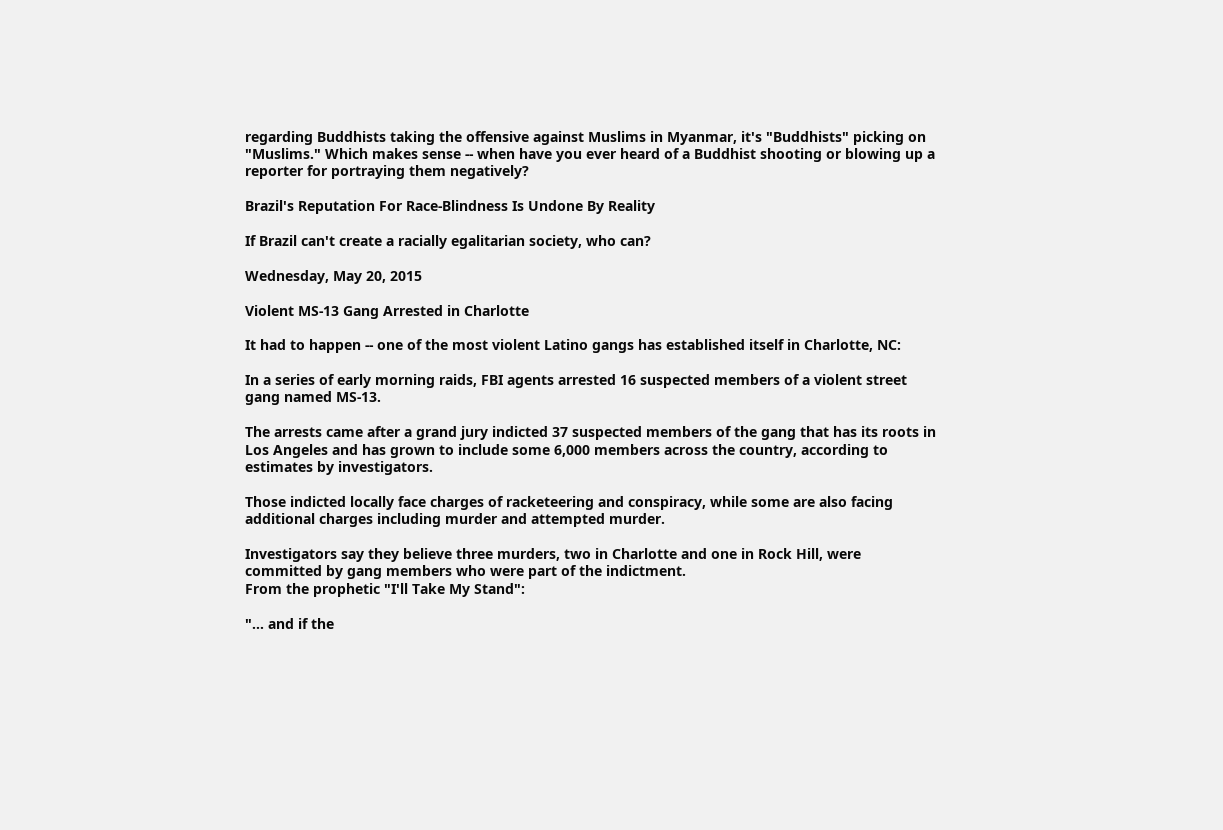regarding Buddhists taking the offensive against Muslims in Myanmar, it's "Buddhists" picking on "Muslims." Which makes sense -- when have you ever heard of a Buddhist shooting or blowing up a reporter for portraying them negatively?

Brazil's Reputation For Race-Blindness Is Undone By Reality

If Brazil can't create a racially egalitarian society, who can?

Wednesday, May 20, 2015

Violent MS-13 Gang Arrested in Charlotte

It had to happen -- one of the most violent Latino gangs has established itself in Charlotte, NC:

In a series of early morning raids, FBI agents arrested 16 suspected members of a violent street gang named MS-13.

The arrests came after a grand jury indicted 37 suspected members of the gang that has its roots in Los Angeles and has grown to include some 6,000 members across the country, according to estimates by investigators.

Those indicted locally face charges of racketeering and conspiracy, while some are also facing additional charges including murder and attempted murder.

Investigators say they believe three murders, two in Charlotte and one in Rock Hill, were committed by gang members who were part of the indictment.
From the prophetic "I'll Take My Stand":

"... and if the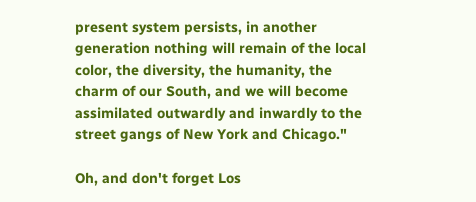present system persists, in another generation nothing will remain of the local color, the diversity, the humanity, the charm of our South, and we will become assimilated outwardly and inwardly to the street gangs of New York and Chicago."

Oh, and don't forget Los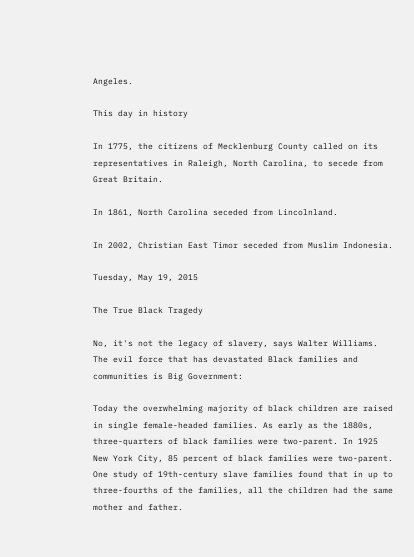Angeles.

This day in history

In 1775, the citizens of Mecklenburg County called on its representatives in Raleigh, North Carolina, to secede from Great Britain.

In 1861, North Carolina seceded from Lincolnland.

In 2002, Christian East Timor seceded from Muslim Indonesia.

Tuesday, May 19, 2015

The True Black Tragedy

No, it's not the legacy of slavery, says Walter Williams. The evil force that has devastated Black families and communities is Big Government:

Today the overwhelming majority of black children are raised in single female-headed families. As early as the 1880s, three-quarters of black families were two-parent. In 1925 New York City, 85 percent of black families were two-parent. One study of 19th-century slave families found that in up to three-fourths of the families, all the children had the same mother and father.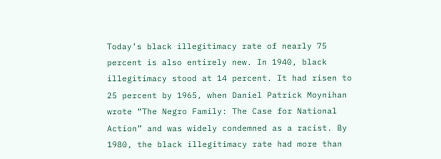Today’s black illegitimacy rate of nearly 75 percent is also entirely new. In 1940, black illegitimacy stood at 14 percent. It had risen to 25 percent by 1965, when Daniel Patrick Moynihan wrote “The Negro Family: The Case for National Action” and was widely condemned as a racist. By 1980, the black illegitimacy rate had more than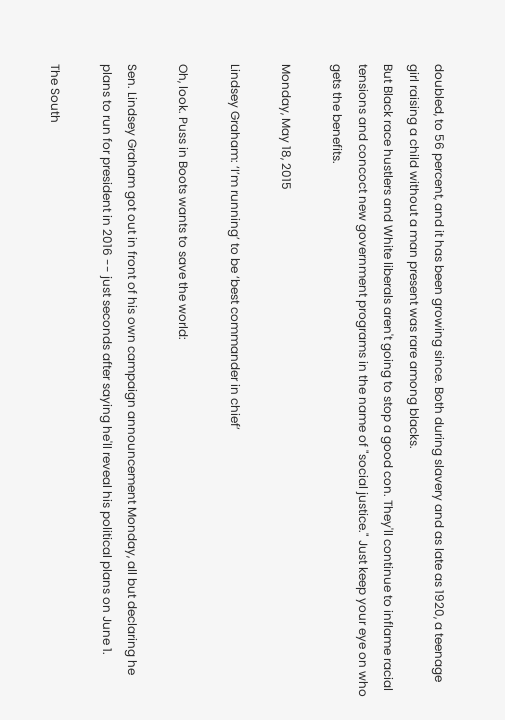doubled, to 56 percent, and it has been growing since. Both during slavery and as late as 1920, a teenage girl raising a child without a man present was rare among blacks.
But Black race hustlers and White liberals aren't going to stop a good con. They'll continue to inflame racial tensions and concoct new government programs in the name of "social justice." Just keep your eye on who gets the benefits.

Monday, May 18, 2015

Lindsey Graham: ‘I’m running’ to be ‘best commander in chief’

Oh, look. Puss in Boots wants to save the world:

Sen. Lindsey Graham got out in front of his own campaign announcement Monday, all but declaring he plans to run for president in 2016 -- just seconds after saying he'll reveal his political plans on June 1.

The South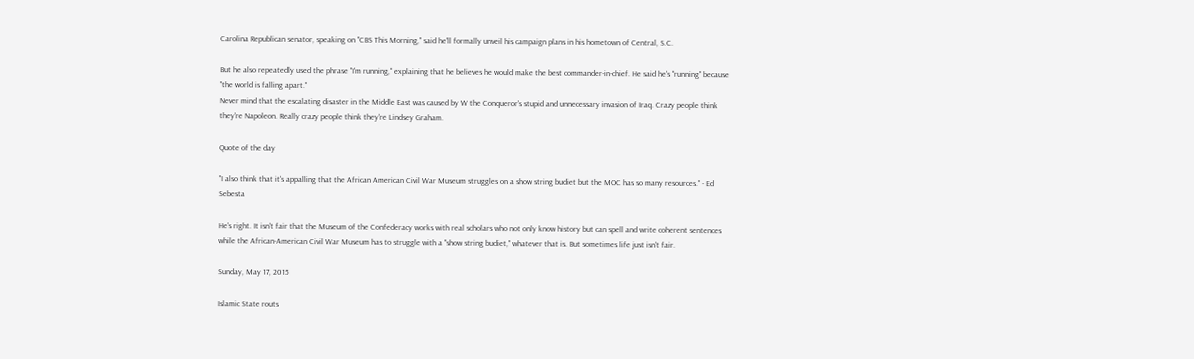Carolina Republican senator, speaking on "CBS This Morning," said he'll formally unveil his campaign plans in his hometown of Central, S.C.

But he also repeatedly used the phrase "I'm running," explaining that he believes he would make the best commander-in-chief. He said he's "running" because "the world is falling apart."
Never mind that the escalating disaster in the Middle East was caused by W the Conqueror's stupid and unnecessary invasion of Iraq. Crazy people think they're Napoleon. Really crazy people think they're Lindsey Graham.

Quote of the day

"I also think that it's appalling that the African American Civil War Museum struggles on a show string budiet but the MOC has so many resources." - Ed Sebesta

He's right. It isn't fair that the Museum of the Confederacy works with real scholars who not only know history but can spell and write coherent sentences while the African-American Civil War Museum has to struggle with a "show string budiet," whatever that is. But sometimes life just isn't fair.

Sunday, May 17, 2015

Islamic State routs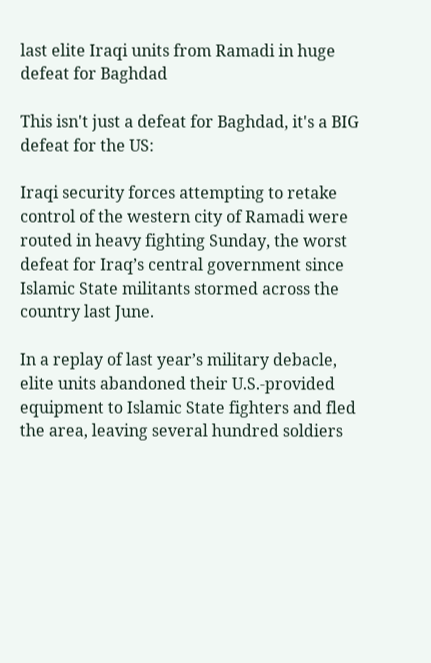last elite Iraqi units from Ramadi in huge defeat for Baghdad

This isn't just a defeat for Baghdad, it's a BIG defeat for the US:

Iraqi security forces attempting to retake control of the western city of Ramadi were routed in heavy fighting Sunday, the worst defeat for Iraq’s central government since Islamic State militants stormed across the country last June.

In a replay of last year’s military debacle, elite units abandoned their U.S.-provided equipment to Islamic State fighters and fled the area, leaving several hundred soldiers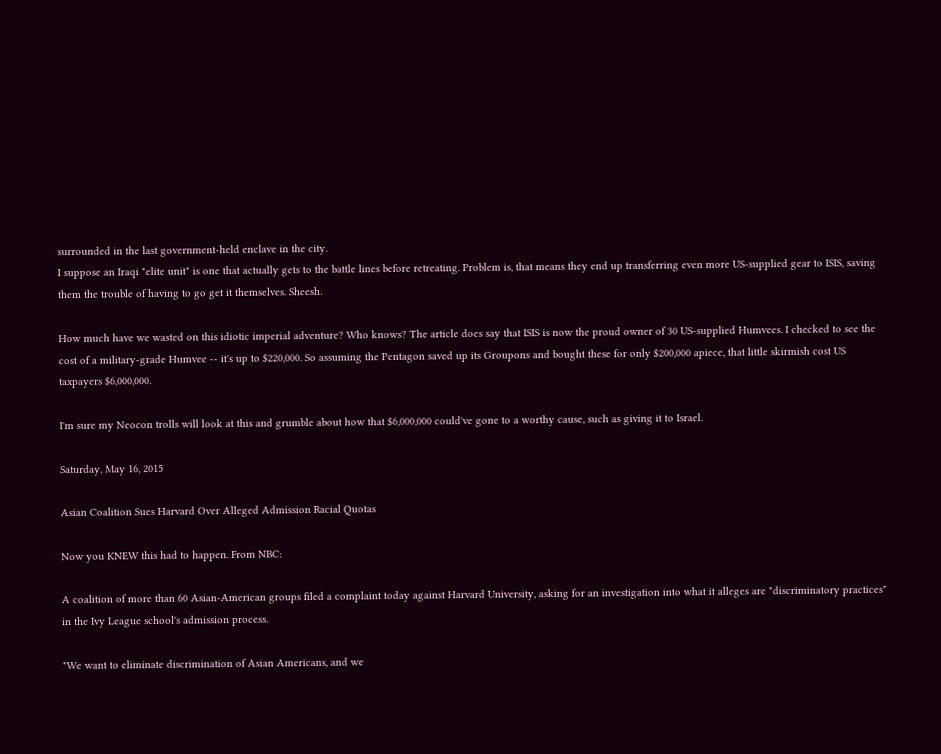surrounded in the last government-held enclave in the city.
I suppose an Iraqi "elite unit" is one that actually gets to the battle lines before retreating. Problem is, that means they end up transferring even more US-supplied gear to ISIS, saving them the trouble of having to go get it themselves. Sheesh.

How much have we wasted on this idiotic imperial adventure? Who knows? The article does say that ISIS is now the proud owner of 30 US-supplied Humvees. I checked to see the cost of a military-grade Humvee -- it's up to $220,000. So assuming the Pentagon saved up its Groupons and bought these for only $200,000 apiece, that little skirmish cost US taxpayers $6,000,000.

I'm sure my Neocon trolls will look at this and grumble about how that $6,000,000 could've gone to a worthy cause, such as giving it to Israel.

Saturday, May 16, 2015

Asian Coalition Sues Harvard Over Alleged Admission Racial Quotas

Now you KNEW this had to happen. From NBC:

A coalition of more than 60 Asian-American groups filed a complaint today against Harvard University, asking for an investigation into what it alleges are "discriminatory practices" in the Ivy League school's admission process.

"We want to eliminate discrimination of Asian Americans, and we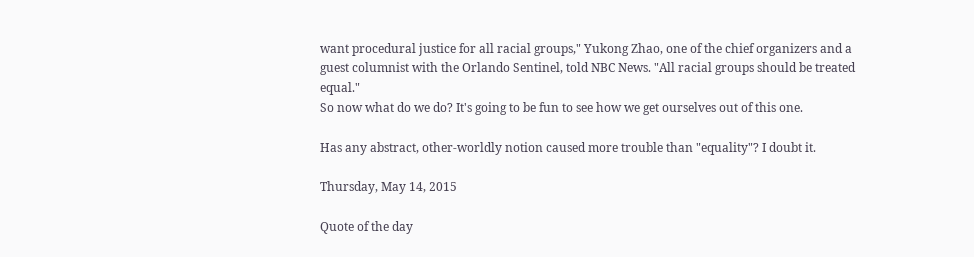want procedural justice for all racial groups," Yukong Zhao, one of the chief organizers and a guest columnist with the Orlando Sentinel, told NBC News. "All racial groups should be treated equal."
So now what do we do? It's going to be fun to see how we get ourselves out of this one.

Has any abstract, other-worldly notion caused more trouble than "equality"? I doubt it.

Thursday, May 14, 2015

Quote of the day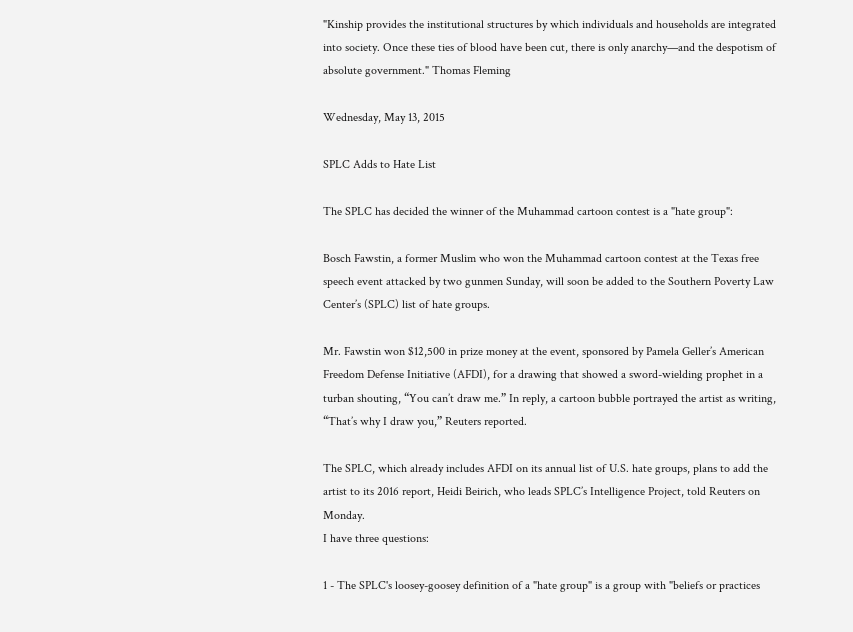"Kinship provides the institutional structures by which individuals and households are integrated into society. Once these ties of blood have been cut, there is only anarchy—and the despotism of absolute government." Thomas Fleming

Wednesday, May 13, 2015

SPLC Adds to Hate List

The SPLC has decided the winner of the Muhammad cartoon contest is a "hate group":

Bosch Fawstin, a former Muslim who won the Muhammad cartoon contest at the Texas free speech event attacked by two gunmen Sunday, will soon be added to the Southern Poverty Law Center’s (SPLC) list of hate groups.

Mr. Fawstin won $12,500 in prize money at the event, sponsored by Pamela Geller’s American Freedom Defense Initiative (AFDI), for a drawing that showed a sword-wielding prophet in a turban shouting, “You can’t draw me.” In reply, a cartoon bubble portrayed the artist as writing, “That’s why I draw you,” Reuters reported.

The SPLC, which already includes AFDI on its annual list of U.S. hate groups, plans to add the artist to its 2016 report, Heidi Beirich, who leads SPLC’s Intelligence Project, told Reuters on Monday.
I have three questions:

1 - The SPLC's loosey-goosey definition of a "hate group" is a group with "beliefs or practices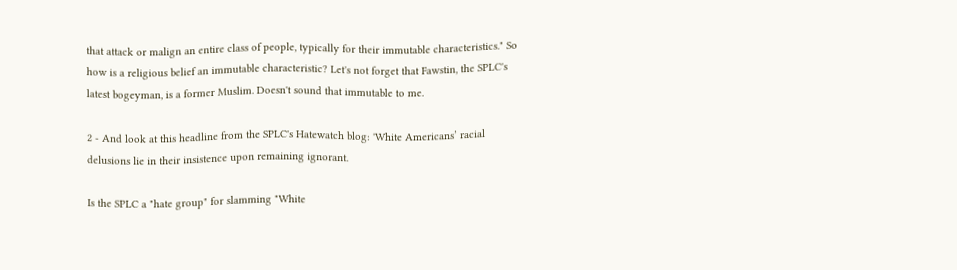that attack or malign an entire class of people, typically for their immutable characteristics." So how is a religious belief an immutable characteristic? Let's not forget that Fawstin, the SPLC's latest bogeyman, is a former Muslim. Doesn't sound that immutable to me.

2 - And look at this headline from the SPLC's Hatewatch blog: 'White Americans’ racial delusions lie in their insistence upon remaining ignorant.

Is the SPLC a "hate group" for slamming "White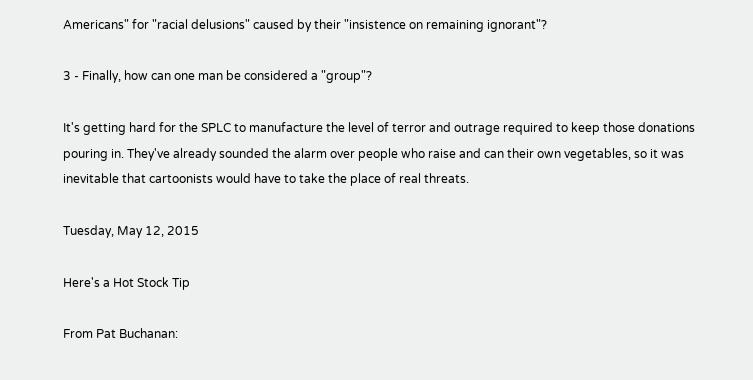Americans" for "racial delusions" caused by their "insistence on remaining ignorant"?

3 - Finally, how can one man be considered a "group"?

It's getting hard for the SPLC to manufacture the level of terror and outrage required to keep those donations pouring in. They've already sounded the alarm over people who raise and can their own vegetables, so it was inevitable that cartoonists would have to take the place of real threats.

Tuesday, May 12, 2015

Here's a Hot Stock Tip

From Pat Buchanan: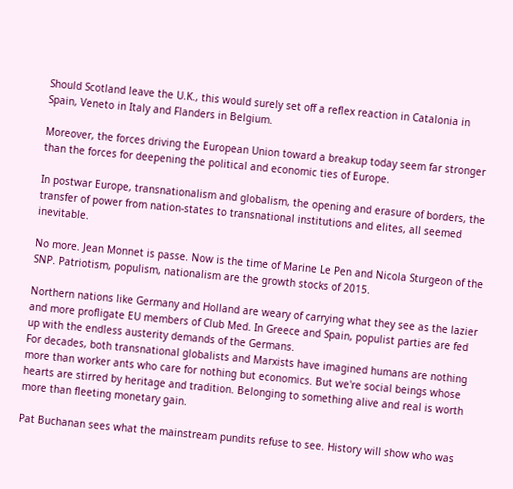Should Scotland leave the U.K., this would surely set off a reflex reaction in Catalonia in Spain, Veneto in Italy and Flanders in Belgium.

Moreover, the forces driving the European Union toward a breakup today seem far stronger than the forces for deepening the political and economic ties of Europe.

In postwar Europe, transnationalism and globalism, the opening and erasure of borders, the transfer of power from nation-states to transnational institutions and elites, all seemed inevitable.

No more. Jean Monnet is passe. Now is the time of Marine Le Pen and Nicola Sturgeon of the SNP. Patriotism, populism, nationalism are the growth stocks of 2015.

Northern nations like Germany and Holland are weary of carrying what they see as the lazier and more profligate EU members of Club Med. In Greece and Spain, populist parties are fed up with the endless austerity demands of the Germans.
For decades, both transnational globalists and Marxists have imagined humans are nothing more than worker ants who care for nothing but economics. But we're social beings whose hearts are stirred by heritage and tradition. Belonging to something alive and real is worth more than fleeting monetary gain.

Pat Buchanan sees what the mainstream pundits refuse to see. History will show who was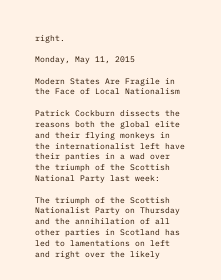right.

Monday, May 11, 2015

Modern States Are Fragile in the Face of Local Nationalism

Patrick Cockburn dissects the reasons both the global elite and their flying monkeys in the internationalist left have their panties in a wad over the triumph of the Scottish National Party last week:

The triumph of the Scottish Nationalist Party on Thursday and the annihilation of all other parties in Scotland has led to lamentations on left and right over the likely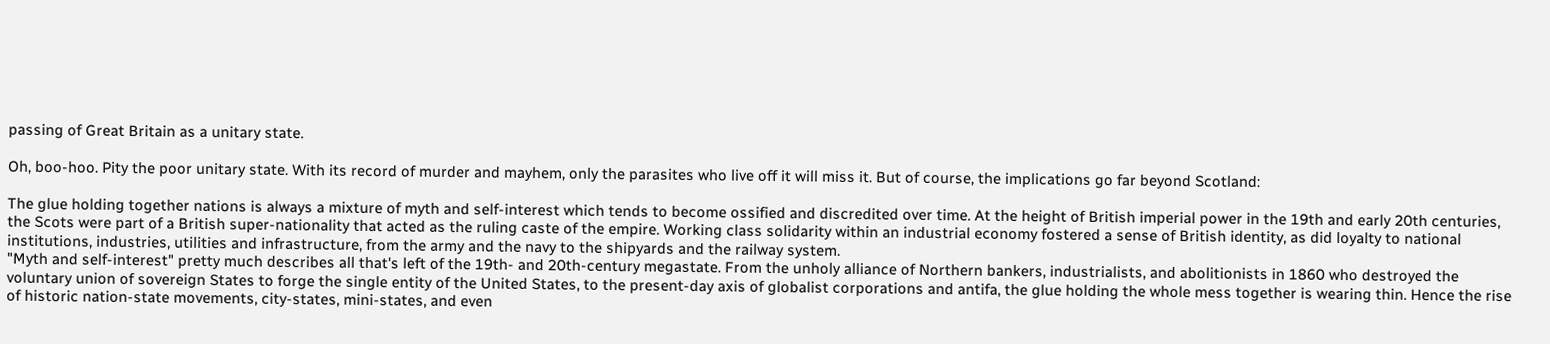passing of Great Britain as a unitary state.

Oh, boo-hoo. Pity the poor unitary state. With its record of murder and mayhem, only the parasites who live off it will miss it. But of course, the implications go far beyond Scotland:

The glue holding together nations is always a mixture of myth and self-interest which tends to become ossified and discredited over time. At the height of British imperial power in the 19th and early 20th centuries, the Scots were part of a British super-nationality that acted as the ruling caste of the empire. Working class solidarity within an industrial economy fostered a sense of British identity, as did loyalty to national institutions, industries, utilities and infrastructure, from the army and the navy to the shipyards and the railway system.
"Myth and self-interest" pretty much describes all that's left of the 19th- and 20th-century megastate. From the unholy alliance of Northern bankers, industrialists, and abolitionists in 1860 who destroyed the voluntary union of sovereign States to forge the single entity of the United States, to the present-day axis of globalist corporations and antifa, the glue holding the whole mess together is wearing thin. Hence the rise of historic nation-state movements, city-states, mini-states, and even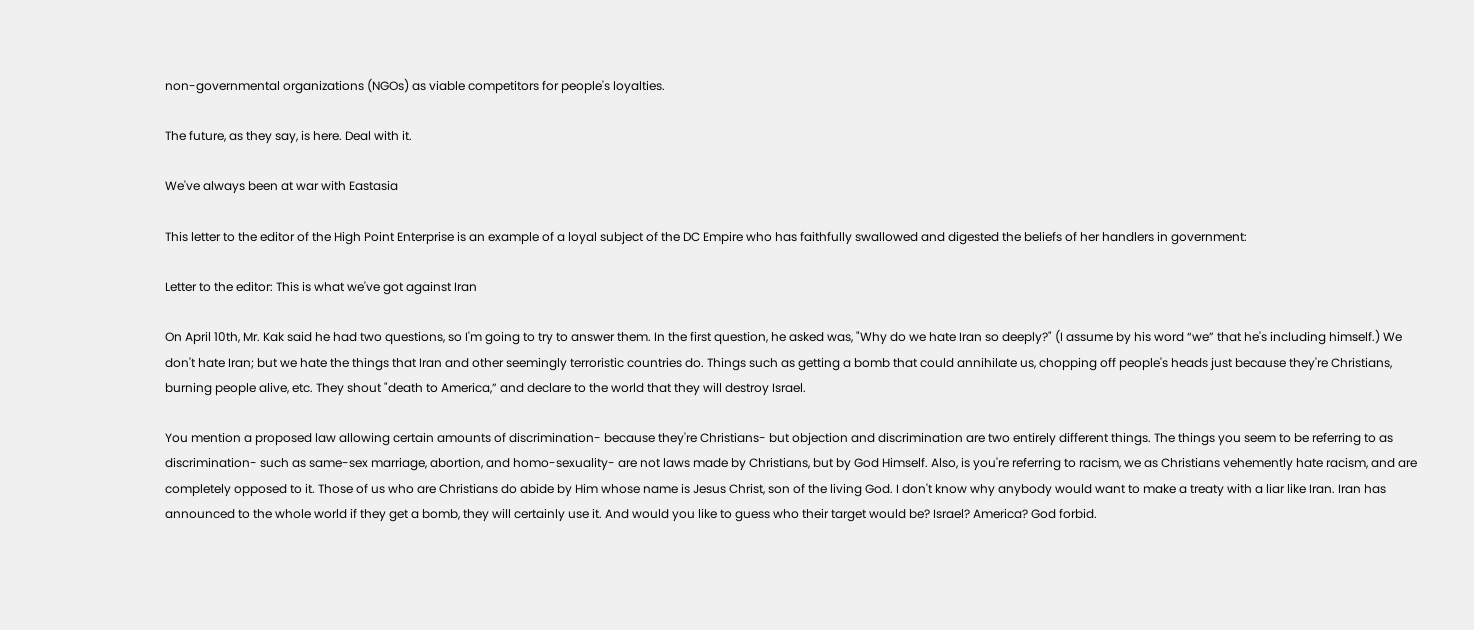non-governmental organizations (NGOs) as viable competitors for people's loyalties.

The future, as they say, is here. Deal with it.

We've always been at war with Eastasia

This letter to the editor of the High Point Enterprise is an example of a loyal subject of the DC Empire who has faithfully swallowed and digested the beliefs of her handlers in government:

Letter to the editor: This is what we've got against Iran

On April 10th, Mr. Kak said he had two questions, so I'm going to try to answer them. In the first question, he asked was, "Why do we hate Iran so deeply?" (I assume by his word “we” that he's including himself.) We don't hate Iran; but we hate the things that Iran and other seemingly terroristic countries do. Things such as getting a bomb that could annihilate us, chopping off people's heads just because they're Christians, burning people alive, etc. They shout "death to America,” and declare to the world that they will destroy Israel.

You mention a proposed law allowing certain amounts of discrimination- because they're Christians- but objection and discrimination are two entirely different things. The things you seem to be referring to as discrimination- such as same-sex marriage, abortion, and homo-sexuality- are not laws made by Christians, but by God Himself. Also, is you're referring to racism, we as Christians vehemently hate racism, and are completely opposed to it. Those of us who are Christians do abide by Him whose name is Jesus Christ, son of the living God. I don't know why anybody would want to make a treaty with a liar like Iran. Iran has announced to the whole world if they get a bomb, they will certainly use it. And would you like to guess who their target would be? Israel? America? God forbid.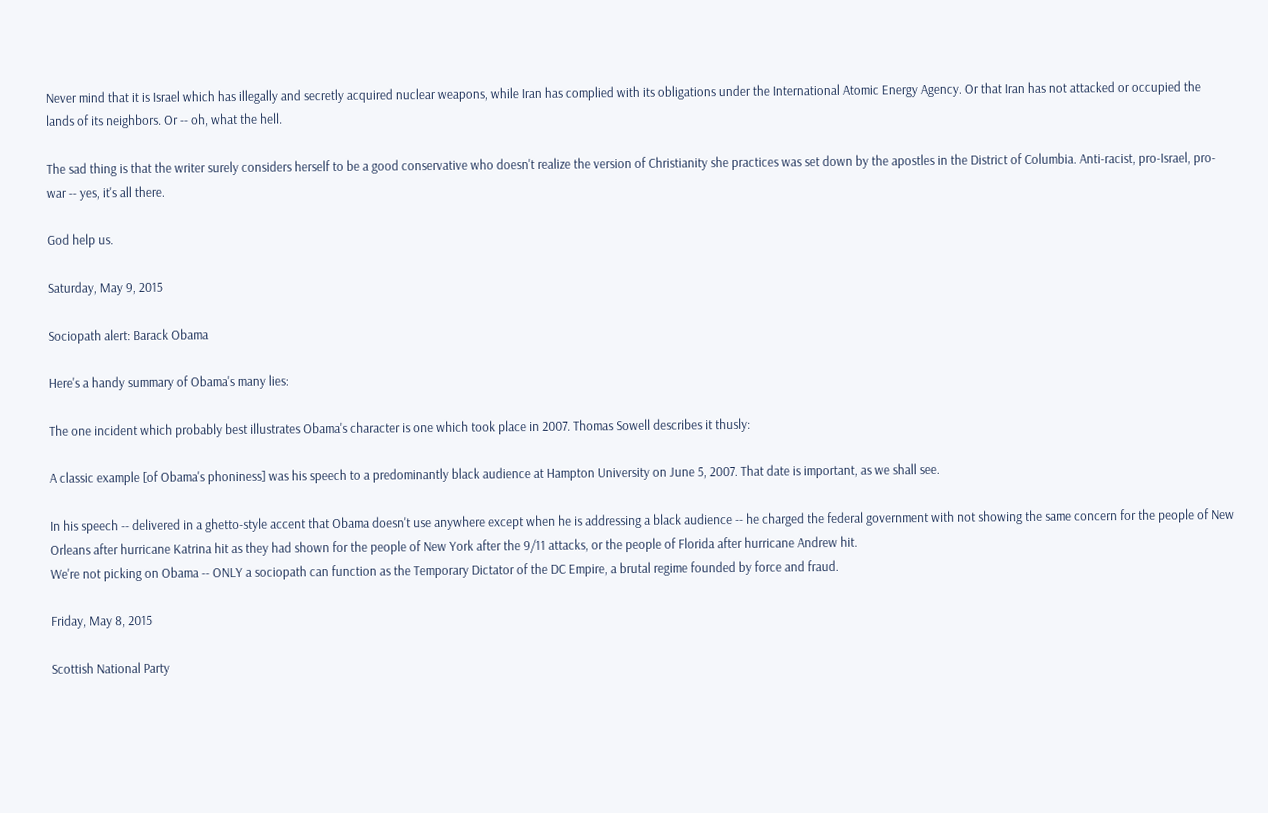Never mind that it is Israel which has illegally and secretly acquired nuclear weapons, while Iran has complied with its obligations under the International Atomic Energy Agency. Or that Iran has not attacked or occupied the lands of its neighbors. Or -- oh, what the hell.

The sad thing is that the writer surely considers herself to be a good conservative who doesn't realize the version of Christianity she practices was set down by the apostles in the District of Columbia. Anti-racist, pro-Israel, pro-war -- yes, it's all there.

God help us.

Saturday, May 9, 2015

Sociopath alert: Barack Obama

Here's a handy summary of Obama's many lies:

The one incident which probably best illustrates Obama's character is one which took place in 2007. Thomas Sowell describes it thusly:

A classic example [of Obama's phoniness] was his speech to a predominantly black audience at Hampton University on June 5, 2007. That date is important, as we shall see.

In his speech -- delivered in a ghetto-style accent that Obama doesn't use anywhere except when he is addressing a black audience -- he charged the federal government with not showing the same concern for the people of New Orleans after hurricane Katrina hit as they had shown for the people of New York after the 9/11 attacks, or the people of Florida after hurricane Andrew hit.
We're not picking on Obama -- ONLY a sociopath can function as the Temporary Dictator of the DC Empire, a brutal regime founded by force and fraud.

Friday, May 8, 2015

Scottish National Party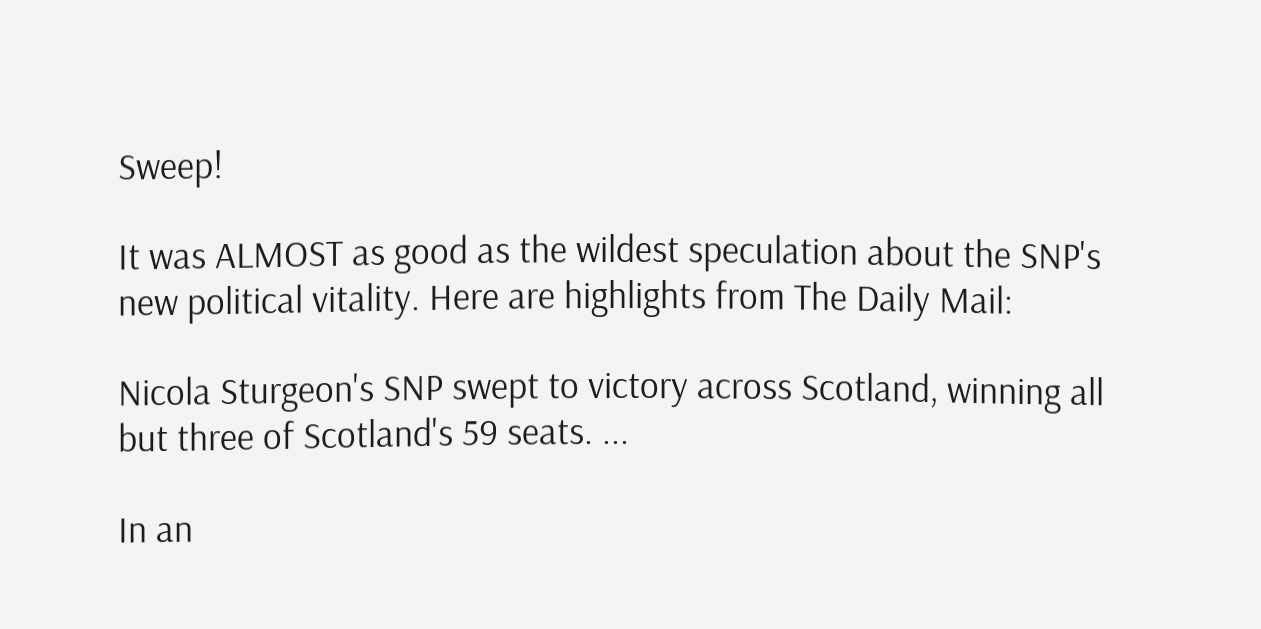Sweep!

It was ALMOST as good as the wildest speculation about the SNP's new political vitality. Here are highlights from The Daily Mail:

Nicola Sturgeon's SNP swept to victory across Scotland, winning all but three of Scotland's 59 seats. ...

In an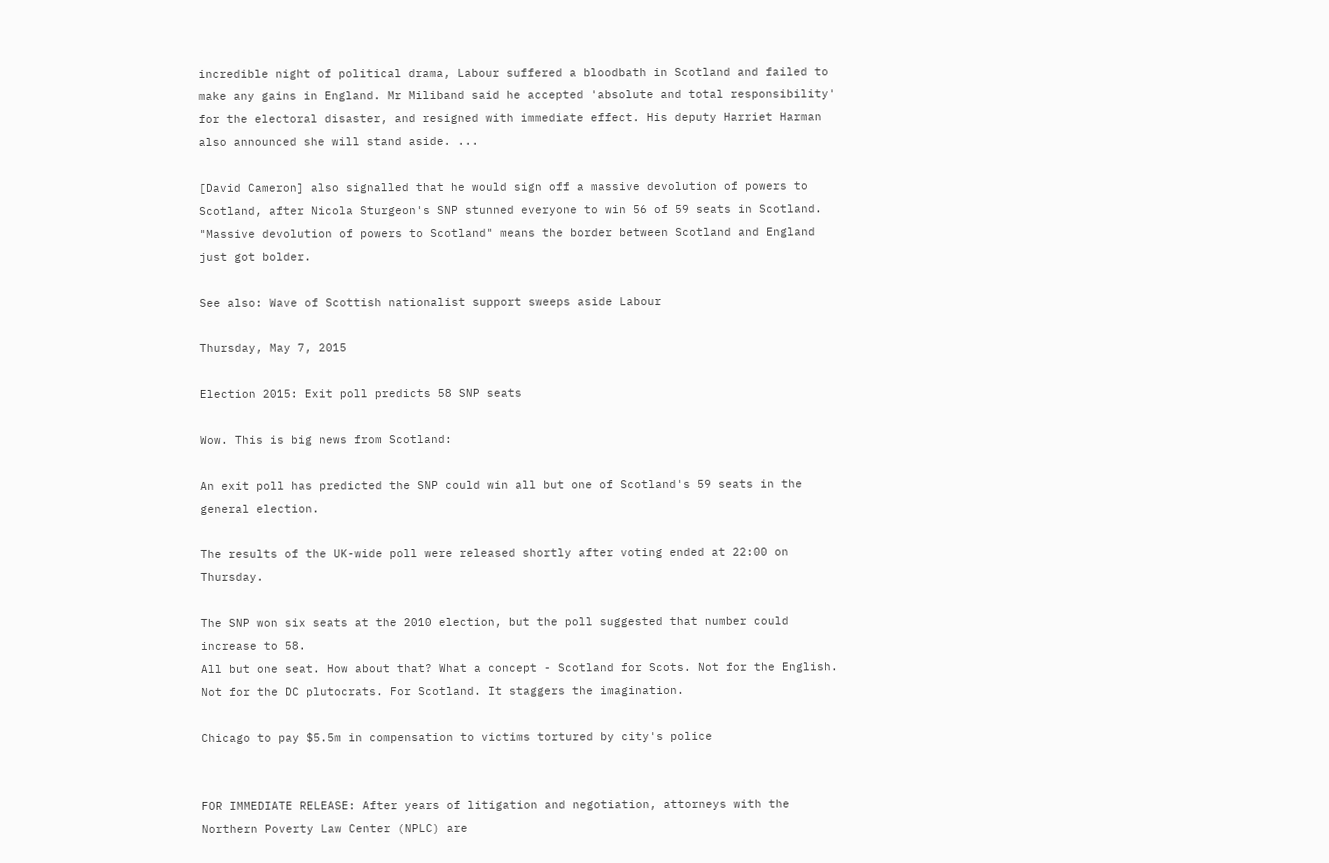incredible night of political drama, Labour suffered a bloodbath in Scotland and failed to make any gains in England. Mr Miliband said he accepted 'absolute and total responsibility' for the electoral disaster, and resigned with immediate effect. His deputy Harriet Harman also announced she will stand aside. ...

[David Cameron] also signalled that he would sign off a massive devolution of powers to Scotland, after Nicola Sturgeon's SNP stunned everyone to win 56 of 59 seats in Scotland.
"Massive devolution of powers to Scotland" means the border between Scotland and England just got bolder.

See also: Wave of Scottish nationalist support sweeps aside Labour

Thursday, May 7, 2015

Election 2015: Exit poll predicts 58 SNP seats

Wow. This is big news from Scotland:

An exit poll has predicted the SNP could win all but one of Scotland's 59 seats in the general election.

The results of the UK-wide poll were released shortly after voting ended at 22:00 on Thursday.

The SNP won six seats at the 2010 election, but the poll suggested that number could increase to 58.
All but one seat. How about that? What a concept - Scotland for Scots. Not for the English. Not for the DC plutocrats. For Scotland. It staggers the imagination.

Chicago to pay $5.5m in compensation to victims tortured by city's police


FOR IMMEDIATE RELEASE: After years of litigation and negotiation, attorneys with the Northern Poverty Law Center (NPLC) are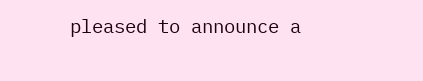pleased to announce a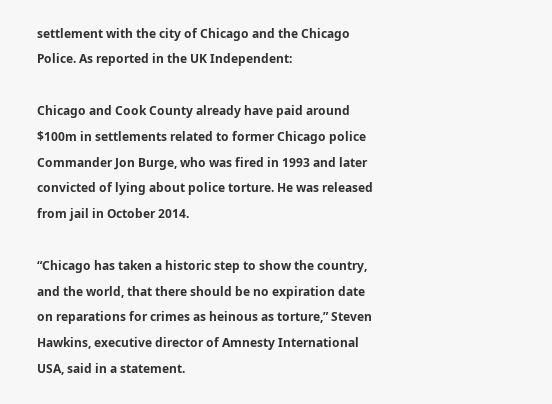settlement with the city of Chicago and the Chicago Police. As reported in the UK Independent:

Chicago and Cook County already have paid around $100m in settlements related to former Chicago police Commander Jon Burge, who was fired in 1993 and later convicted of lying about police torture. He was released from jail in October 2014.

“Chicago has taken a historic step to show the country, and the world, that there should be no expiration date on reparations for crimes as heinous as torture,” Steven Hawkins, executive director of Amnesty International USA, said in a statement.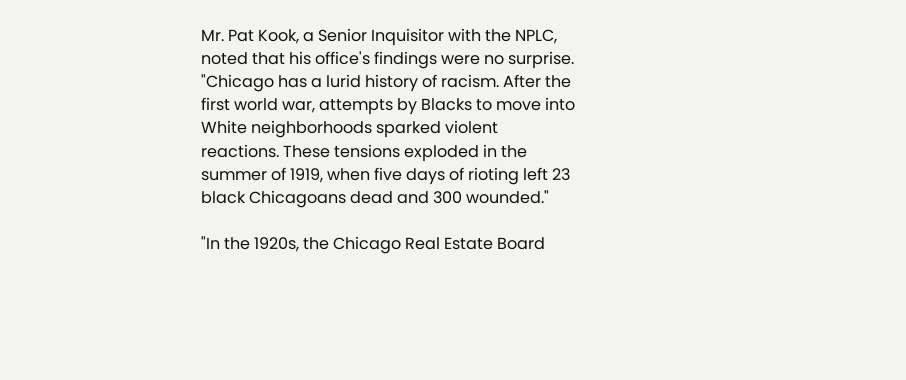Mr. Pat Kook, a Senior Inquisitor with the NPLC, noted that his office's findings were no surprise. "Chicago has a lurid history of racism. After the first world war, attempts by Blacks to move into White neighborhoods sparked violent reactions. These tensions exploded in the summer of 1919, when five days of rioting left 23 black Chicagoans dead and 300 wounded."

"In the 1920s, the Chicago Real Estate Board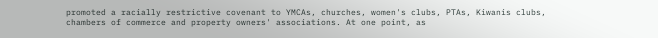promoted a racially restrictive covenant to YMCAs, churches, women's clubs, PTAs, Kiwanis clubs, chambers of commerce and property owners' associations. At one point, as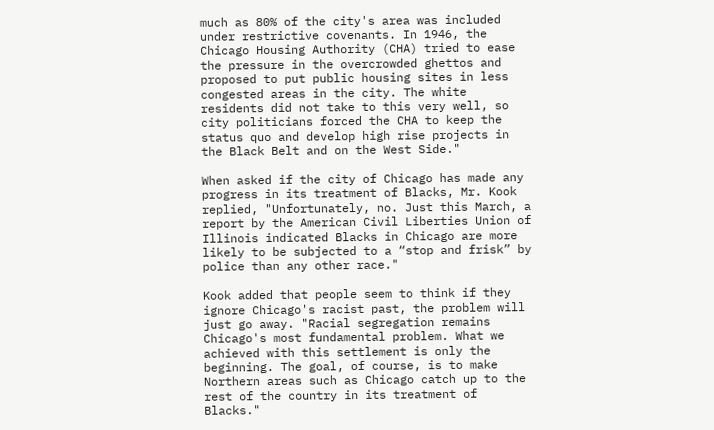much as 80% of the city's area was included under restrictive covenants. In 1946, the Chicago Housing Authority (CHA) tried to ease the pressure in the overcrowded ghettos and proposed to put public housing sites in less congested areas in the city. The white residents did not take to this very well, so city politicians forced the CHA to keep the status quo and develop high rise projects in the Black Belt and on the West Side."

When asked if the city of Chicago has made any progress in its treatment of Blacks, Mr. Kook replied, "Unfortunately, no. Just this March, a report by the American Civil Liberties Union of Illinois indicated Blacks in Chicago are more likely to be subjected to a “stop and frisk” by police than any other race."

Kook added that people seem to think if they ignore Chicago's racist past, the problem will just go away. "Racial segregation remains Chicago's most fundamental problem. What we achieved with this settlement is only the beginning. The goal, of course, is to make Northern areas such as Chicago catch up to the rest of the country in its treatment of Blacks."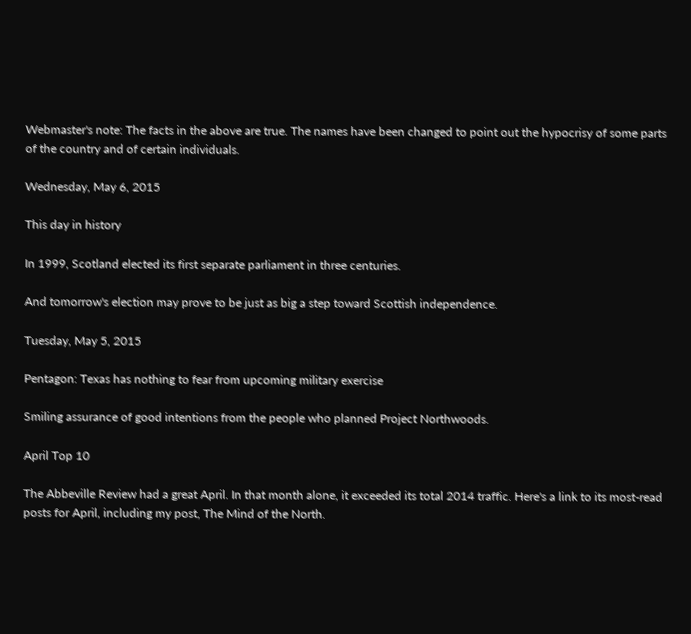Webmaster's note: The facts in the above are true. The names have been changed to point out the hypocrisy of some parts of the country and of certain individuals.

Wednesday, May 6, 2015

This day in history

In 1999, Scotland elected its first separate parliament in three centuries.

And tomorrow's election may prove to be just as big a step toward Scottish independence.

Tuesday, May 5, 2015

Pentagon: Texas has nothing to fear from upcoming military exercise

Smiling assurance of good intentions from the people who planned Project Northwoods.

April Top 10

The Abbeville Review had a great April. In that month alone, it exceeded its total 2014 traffic. Here's a link to its most-read posts for April, including my post, The Mind of the North.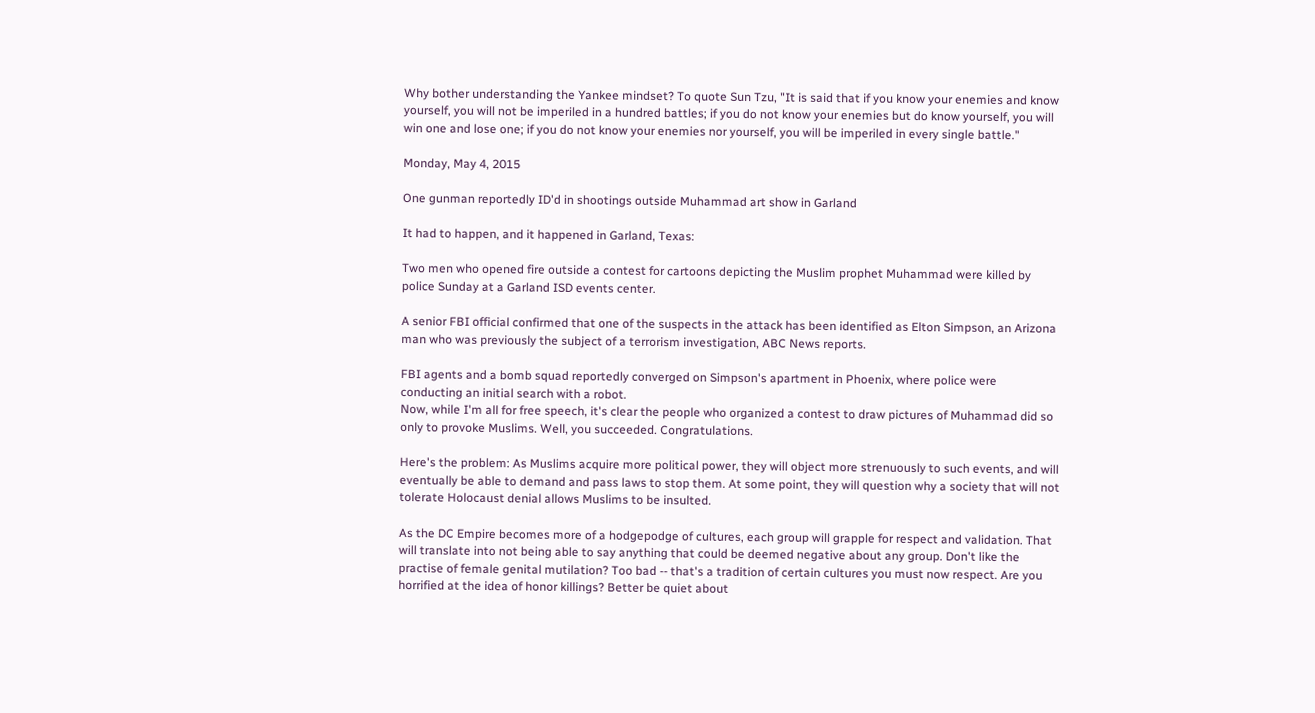Why bother understanding the Yankee mindset? To quote Sun Tzu, "It is said that if you know your enemies and know yourself, you will not be imperiled in a hundred battles; if you do not know your enemies but do know yourself, you will win one and lose one; if you do not know your enemies nor yourself, you will be imperiled in every single battle."

Monday, May 4, 2015

One gunman reportedly ID'd in shootings outside Muhammad art show in Garland

It had to happen, and it happened in Garland, Texas:

Two men who opened fire outside a contest for cartoons depicting the Muslim prophet Muhammad were killed by police Sunday at a Garland ISD events center.

A senior FBI official confirmed that one of the suspects in the attack has been identified as Elton Simpson, an Arizona man who was previously the subject of a terrorism investigation, ABC News reports.

FBI agents and a bomb squad reportedly converged on Simpson's apartment in Phoenix, where police were conducting an initial search with a robot.
Now, while I'm all for free speech, it's clear the people who organized a contest to draw pictures of Muhammad did so only to provoke Muslims. Well, you succeeded. Congratulations.

Here's the problem: As Muslims acquire more political power, they will object more strenuously to such events, and will eventually be able to demand and pass laws to stop them. At some point, they will question why a society that will not tolerate Holocaust denial allows Muslims to be insulted.

As the DC Empire becomes more of a hodgepodge of cultures, each group will grapple for respect and validation. That will translate into not being able to say anything that could be deemed negative about any group. Don't like the practise of female genital mutilation? Too bad -- that's a tradition of certain cultures you must now respect. Are you horrified at the idea of honor killings? Better be quiet about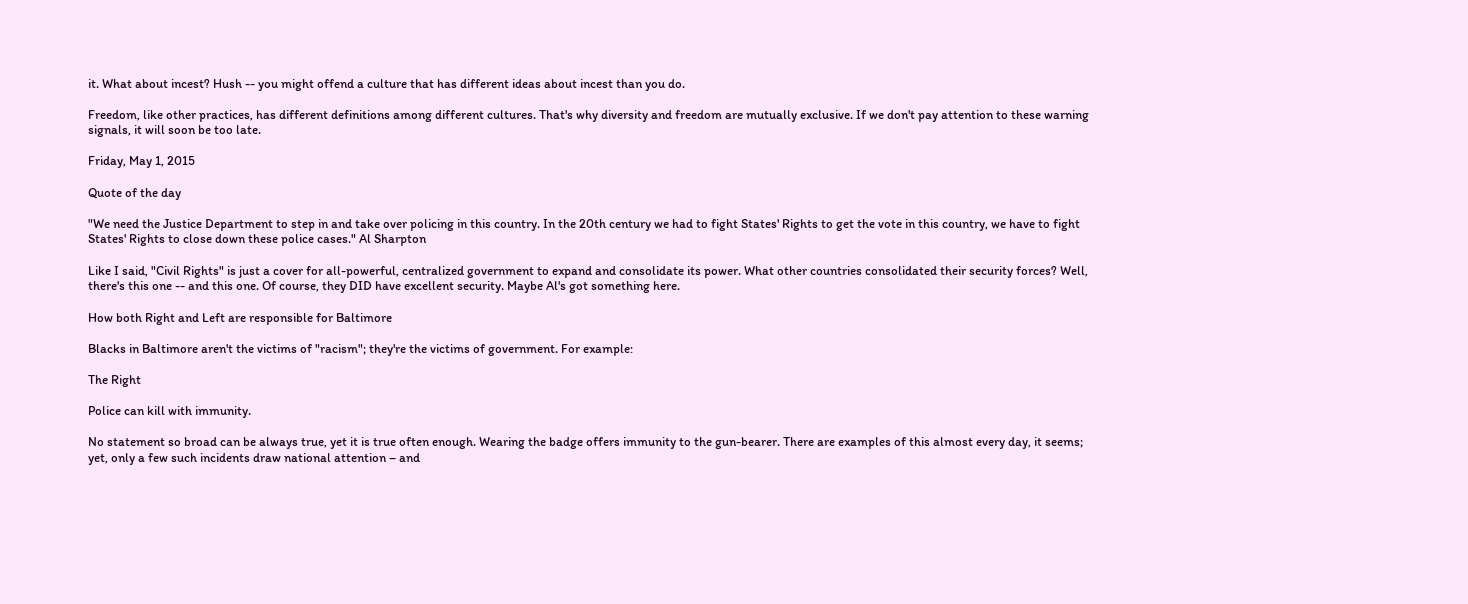it. What about incest? Hush -- you might offend a culture that has different ideas about incest than you do.

Freedom, like other practices, has different definitions among different cultures. That's why diversity and freedom are mutually exclusive. If we don't pay attention to these warning signals, it will soon be too late.

Friday, May 1, 2015

Quote of the day

"We need the Justice Department to step in and take over policing in this country. In the 20th century we had to fight States' Rights to get the vote in this country, we have to fight States' Rights to close down these police cases." Al Sharpton

Like I said, "Civil Rights" is just a cover for all-powerful, centralized government to expand and consolidate its power. What other countries consolidated their security forces? Well, there's this one -- and this one. Of course, they DID have excellent security. Maybe Al's got something here.

How both Right and Left are responsible for Baltimore

Blacks in Baltimore aren't the victims of "racism"; they're the victims of government. For example:

The Right

Police can kill with immunity.

No statement so broad can be always true, yet it is true often enough. Wearing the badge offers immunity to the gun-bearer. There are examples of this almost every day, it seems; yet, only a few such incidents draw national attention – and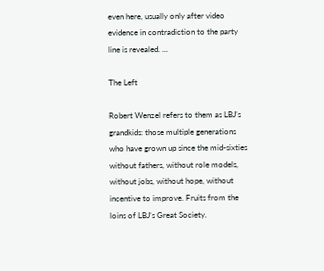even here, usually only after video evidence in contradiction to the party line is revealed. ...

The Left

Robert Wenzel refers to them as LBJ’s grandkids: those multiple generations who have grown up since the mid-sixties without fathers, without role models, without jobs, without hope, without incentive to improve. Fruits from the loins of LBJ’s Great Society.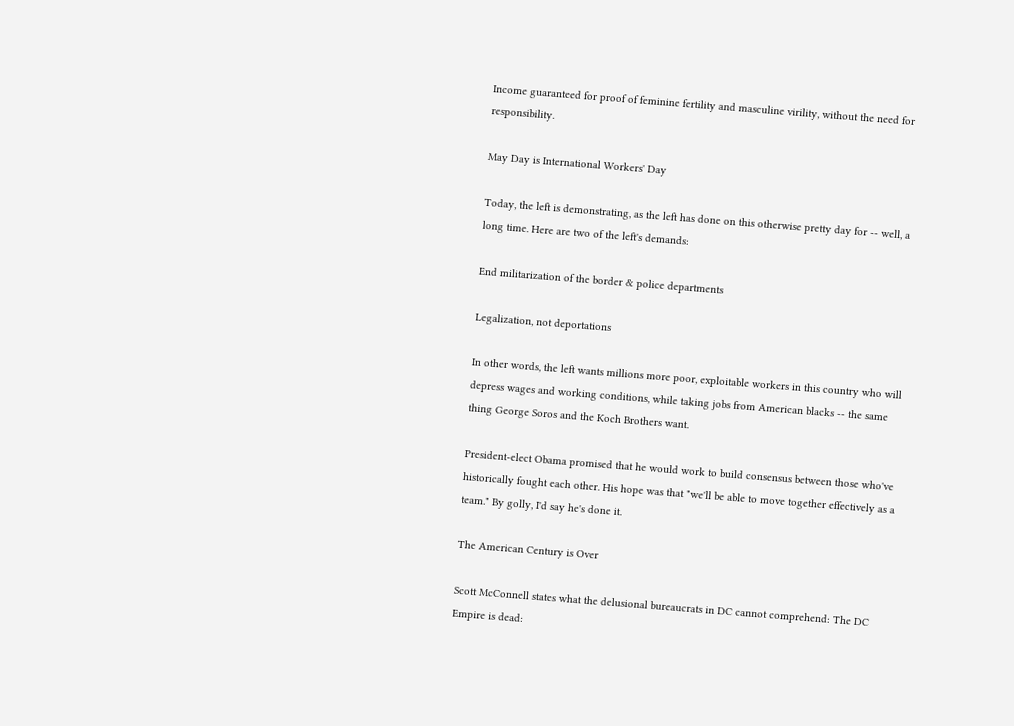Income guaranteed for proof of feminine fertility and masculine virility, without the need for responsibility.

May Day is International Workers' Day

Today, the left is demonstrating, as the left has done on this otherwise pretty day for -- well, a long time. Here are two of the left's demands:

End militarization of the border & police departments

Legalization, not deportations

In other words, the left wants millions more poor, exploitable workers in this country who will depress wages and working conditions, while taking jobs from American blacks -- the same thing George Soros and the Koch Brothers want.

President-elect Obama promised that he would work to build consensus between those who've historically fought each other. His hope was that "we'll be able to move together effectively as a team." By golly, I'd say he's done it.

The American Century is Over

Scott McConnell states what the delusional bureaucrats in DC cannot comprehend: The DC Empire is dead: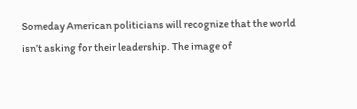Someday American politicians will recognize that the world isn’t asking for their leadership. The image of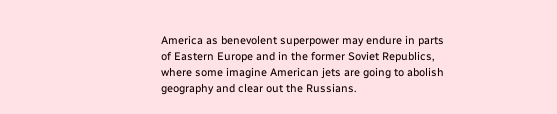America as benevolent superpower may endure in parts of Eastern Europe and in the former Soviet Republics, where some imagine American jets are going to abolish geography and clear out the Russians.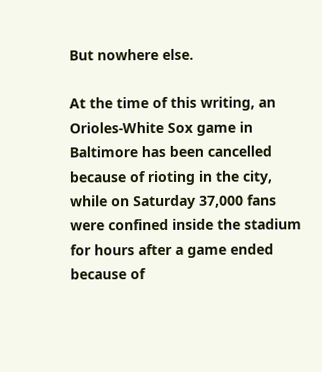But nowhere else.

At the time of this writing, an Orioles-White Sox game in Baltimore has been cancelled because of rioting in the city, while on Saturday 37,000 fans were confined inside the stadium for hours after a game ended because of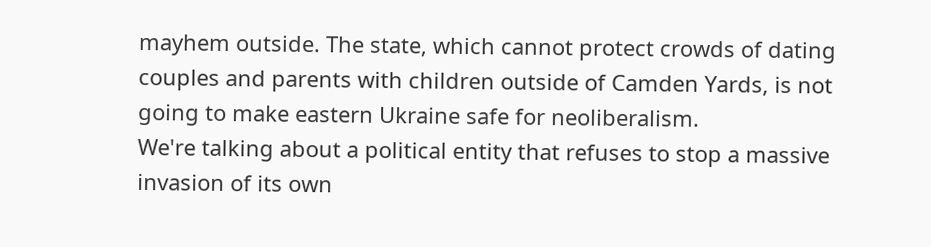mayhem outside. The state, which cannot protect crowds of dating couples and parents with children outside of Camden Yards, is not going to make eastern Ukraine safe for neoliberalism.
We're talking about a political entity that refuses to stop a massive invasion of its own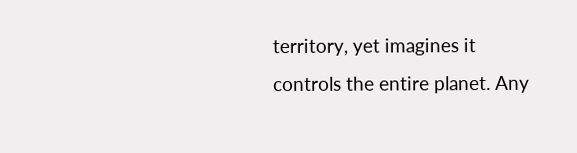territory, yet imagines it controls the entire planet. Any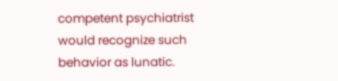competent psychiatrist would recognize such behavior as lunatic.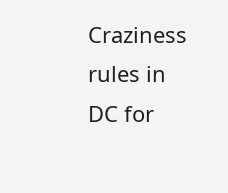Craziness rules in DC for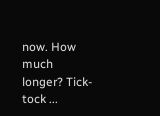now. How much longer? Tick-tock ...